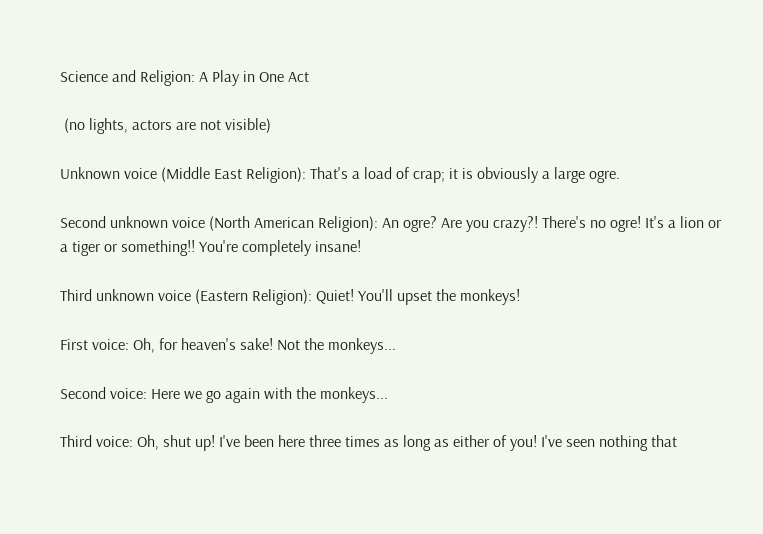Science and Religion: A Play in One Act

 (no lights, actors are not visible)

Unknown voice (Middle East Religion): That's a load of crap; it is obviously a large ogre.

Second unknown voice (North American Religion): An ogre? Are you crazy?! There's no ogre! It's a lion or a tiger or something!! You're completely insane!

Third unknown voice (Eastern Religion): Quiet! You'll upset the monkeys!

First voice: Oh, for heaven's sake! Not the monkeys...

Second voice: Here we go again with the monkeys...

Third voice: Oh, shut up! I've been here three times as long as either of you! I've seen nothing that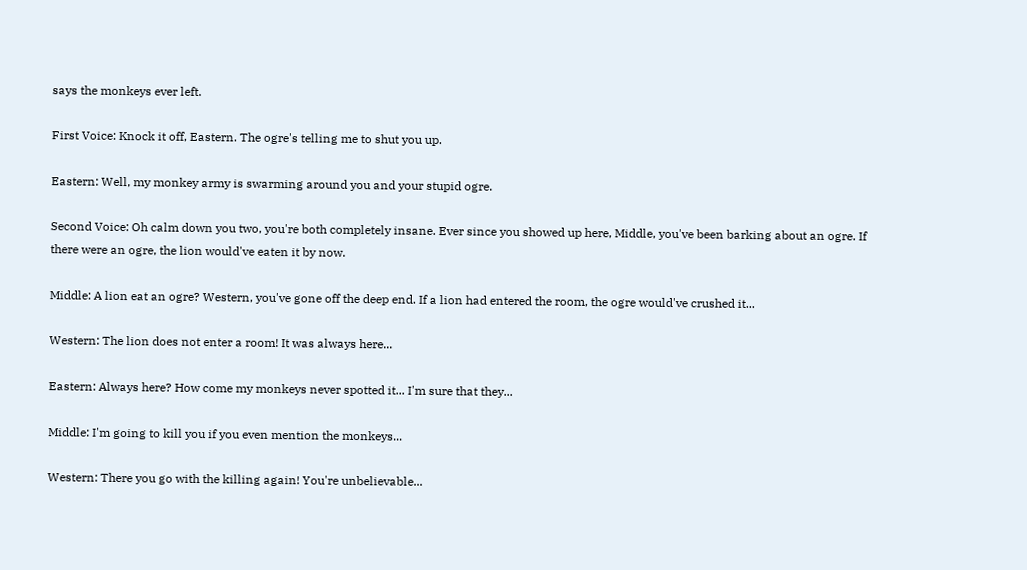says the monkeys ever left.

First Voice: Knock it off, Eastern. The ogre's telling me to shut you up.

Eastern: Well, my monkey army is swarming around you and your stupid ogre.

Second Voice: Oh calm down you two, you're both completely insane. Ever since you showed up here, Middle, you've been barking about an ogre. If there were an ogre, the lion would've eaten it by now.

Middle: A lion eat an ogre? Western, you've gone off the deep end. If a lion had entered the room, the ogre would've crushed it...

Western: The lion does not enter a room! It was always here...

Eastern: Always here? How come my monkeys never spotted it... I'm sure that they...

Middle: I'm going to kill you if you even mention the monkeys...

Western: There you go with the killing again! You're unbelievable...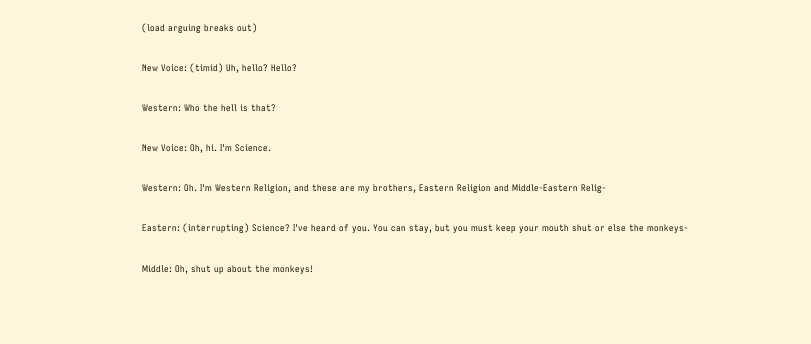(load arguing breaks out)

New Voice: (timid) Uh, hello? Hello?

Western: Who the hell is that?

New Voice: Oh, hi. I'm Science.

Western: Oh. I'm Western Religion, and these are my brothers, Eastern Religion and Middle-Eastern Relig-

Eastern: (interrupting) Science? I've heard of you. You can stay, but you must keep your mouth shut or else the monkeys-

Middle: Oh, shut up about the monkeys!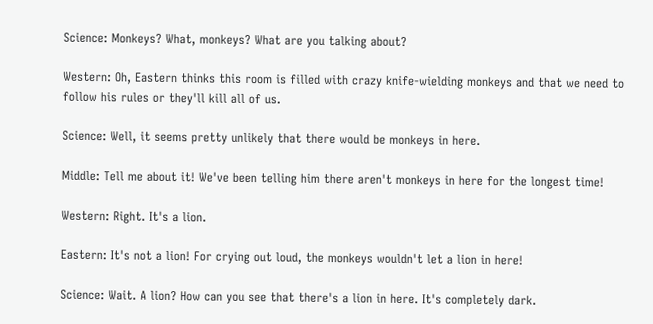Science: Monkeys? What, monkeys? What are you talking about?

Western: Oh, Eastern thinks this room is filled with crazy knife-wielding monkeys and that we need to follow his rules or they'll kill all of us.

Science: Well, it seems pretty unlikely that there would be monkeys in here.

Middle: Tell me about it! We've been telling him there aren't monkeys in here for the longest time!

Western: Right. It's a lion.

Eastern: It's not a lion! For crying out loud, the monkeys wouldn't let a lion in here!

Science: Wait. A lion? How can you see that there's a lion in here. It's completely dark.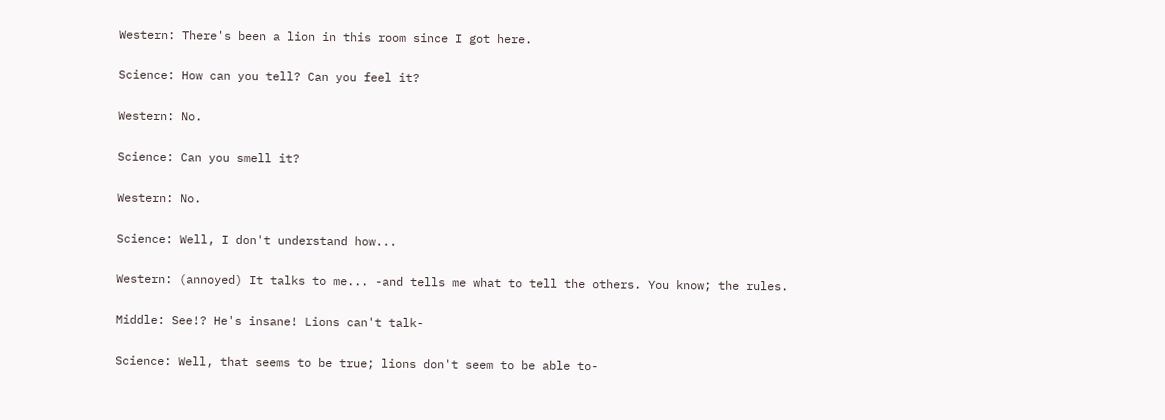Western: There's been a lion in this room since I got here.

Science: How can you tell? Can you feel it?

Western: No.

Science: Can you smell it?

Western: No.

Science: Well, I don't understand how...

Western: (annoyed) It talks to me... -and tells me what to tell the others. You know; the rules.

Middle: See!? He's insane! Lions can't talk-

Science: Well, that seems to be true; lions don't seem to be able to-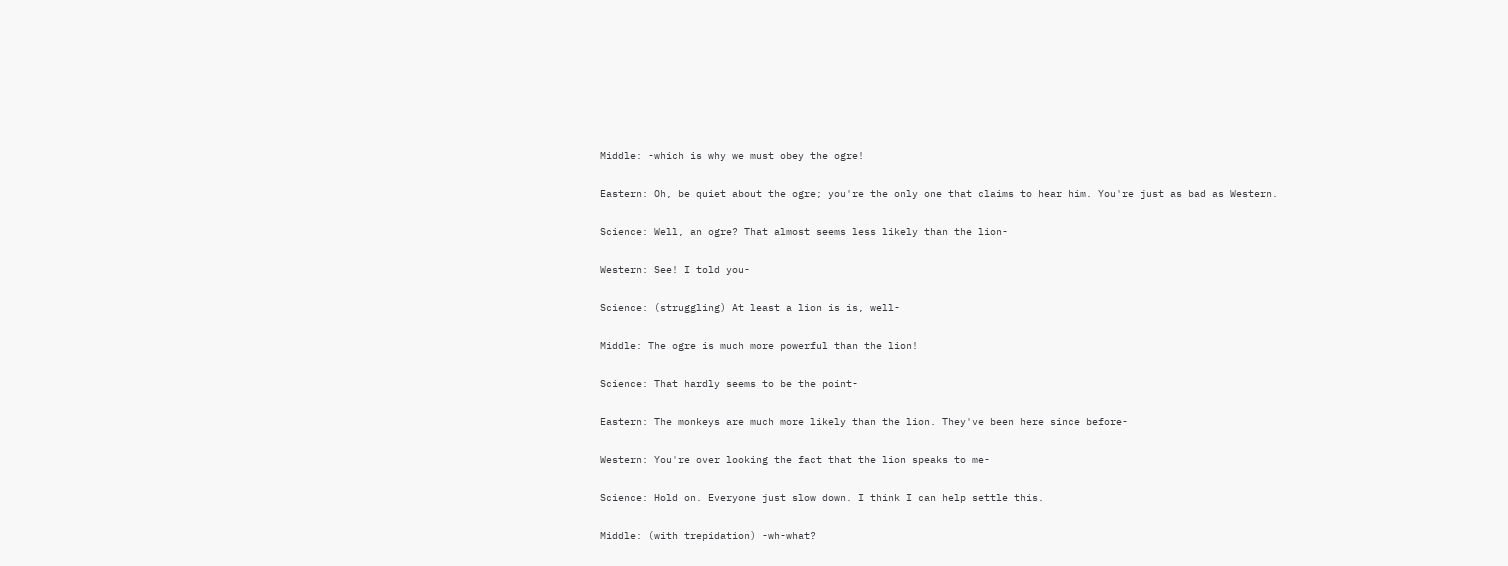Middle: -which is why we must obey the ogre!

Eastern: Oh, be quiet about the ogre; you're the only one that claims to hear him. You're just as bad as Western.

Science: Well, an ogre? That almost seems less likely than the lion-

Western: See! I told you-

Science: (struggling) At least a lion is is, well-

Middle: The ogre is much more powerful than the lion!

Science: That hardly seems to be the point-

Eastern: The monkeys are much more likely than the lion. They've been here since before-

Western: You're over looking the fact that the lion speaks to me-

Science: Hold on. Everyone just slow down. I think I can help settle this.

Middle: (with trepidation) -wh-what?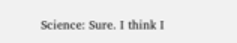Science: Sure. I think I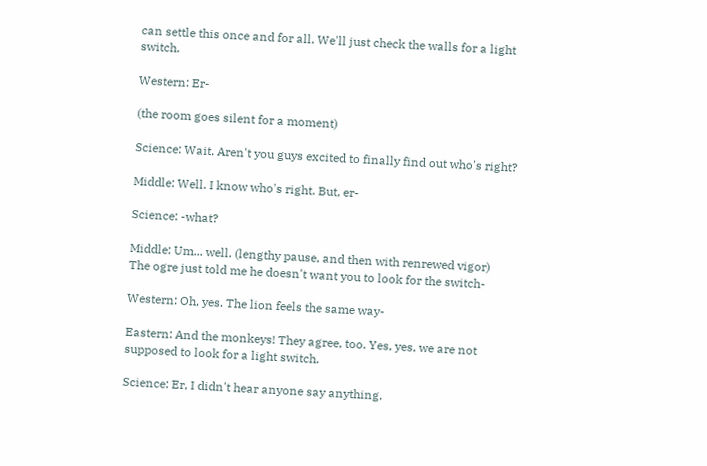can settle this once and for all. We'll just check the walls for a light switch.

Western: Er-

(the room goes silent for a moment)

Science: Wait. Aren't you guys excited to finally find out who's right?

Middle: Well. I know who's right. But, er-

Science: -what?

Middle: Um... well. (lengthy pause, and then with renrewed vigor) The ogre just told me he doesn't want you to look for the switch-

Western: Oh, yes. The lion feels the same way-

Eastern: And the monkeys! They agree, too. Yes, yes, we are not supposed to look for a light switch.

Science: Er, I didn't hear anyone say anything.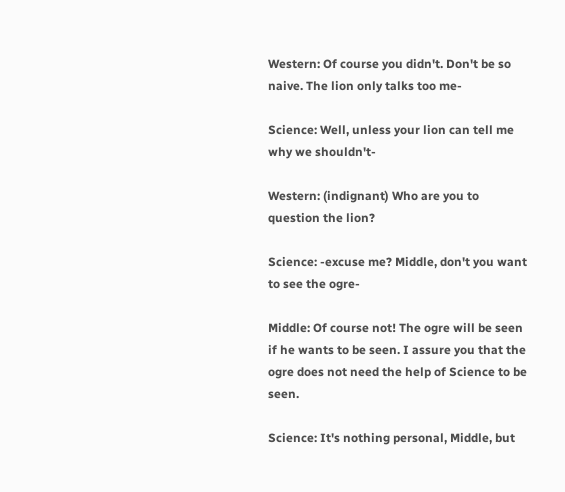Western: Of course you didn't. Don't be so naive. The lion only talks too me-

Science: Well, unless your lion can tell me why we shouldn't-

Western: (indignant) Who are you to question the lion?

Science: -excuse me? Middle, don't you want to see the ogre-

Middle: Of course not! The ogre will be seen if he wants to be seen. I assure you that the ogre does not need the help of Science to be seen.

Science: It's nothing personal, Middle, but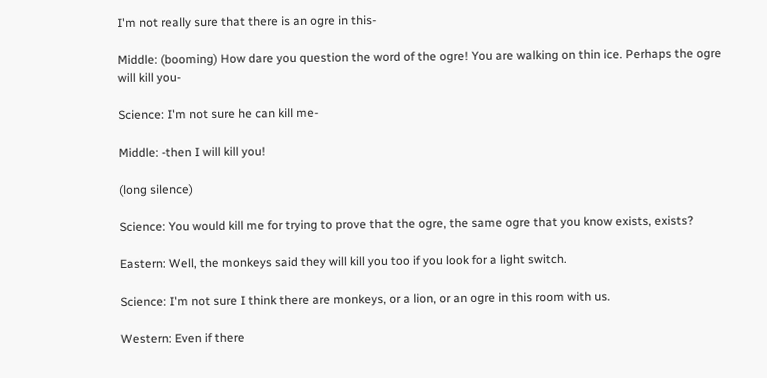I'm not really sure that there is an ogre in this-

Middle: (booming) How dare you question the word of the ogre! You are walking on thin ice. Perhaps the ogre will kill you-

Science: I'm not sure he can kill me-

Middle: -then I will kill you!

(long silence)

Science: You would kill me for trying to prove that the ogre, the same ogre that you know exists, exists?

Eastern: Well, the monkeys said they will kill you too if you look for a light switch.

Science: I'm not sure I think there are monkeys, or a lion, or an ogre in this room with us.

Western: Even if there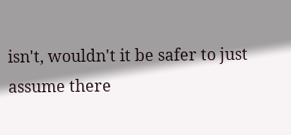isn't, wouldn't it be safer to just assume there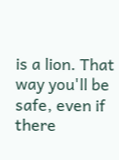is a lion. That way you'll be safe, even if there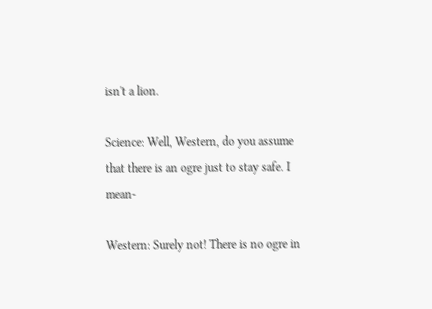isn't a lion.

Science: Well, Western, do you assume that there is an ogre just to stay safe. I mean-

Western: Surely not! There is no ogre in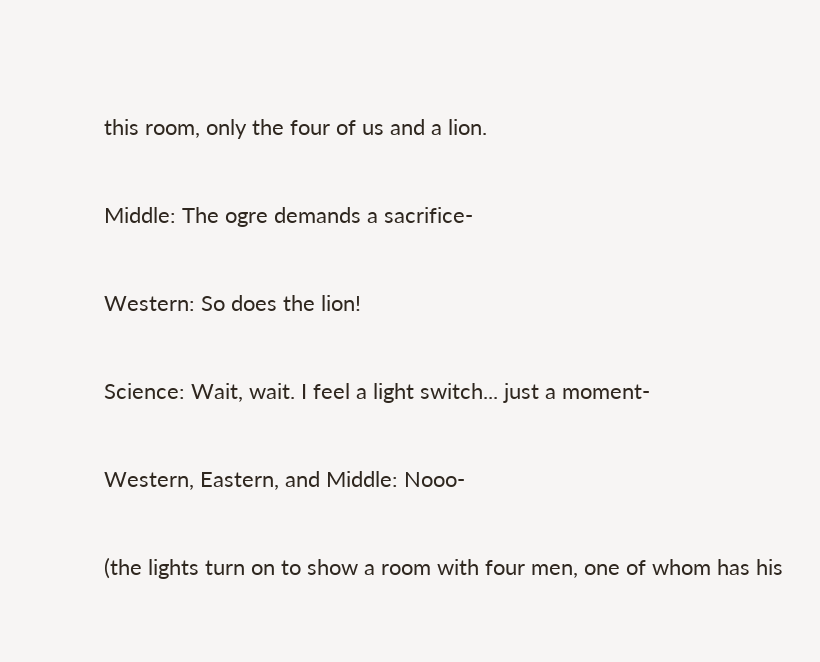this room, only the four of us and a lion.

Middle: The ogre demands a sacrifice-

Western: So does the lion!

Science: Wait, wait. I feel a light switch... just a moment-

Western, Eastern, and Middle: Nooo-

(the lights turn on to show a room with four men, one of whom has his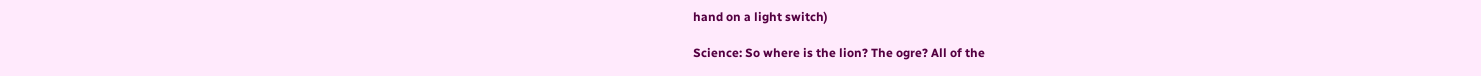hand on a light switch)

Science: So where is the lion? The ogre? All of the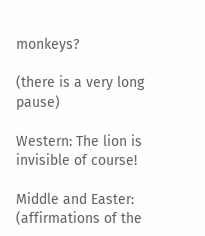monkeys?

(there is a very long pause)

Western: The lion is invisible of course!

Middle and Easter: (affirmations of the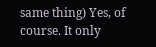same thing) Yes, of course. It only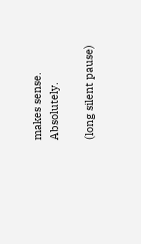makes sense. Absolutely.

(long silent pause)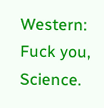Western: Fuck you, Science.